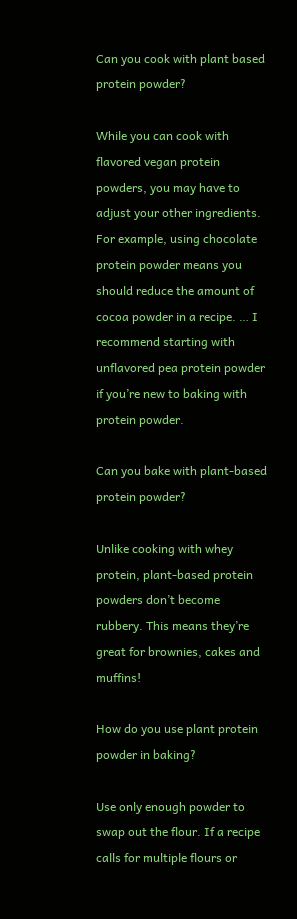Can you cook with plant based protein powder?

While you can cook with flavored vegan protein powders, you may have to adjust your other ingredients. For example, using chocolate protein powder means you should reduce the amount of cocoa powder in a recipe. … I recommend starting with unflavored pea protein powder if you’re new to baking with protein powder.

Can you bake with plant-based protein powder?

Unlike cooking with whey protein, plant-based protein powders don’t become rubbery. This means they’re great for brownies, cakes and muffins!

How do you use plant protein powder in baking?

Use only enough powder to swap out the flour. If a recipe calls for multiple flours or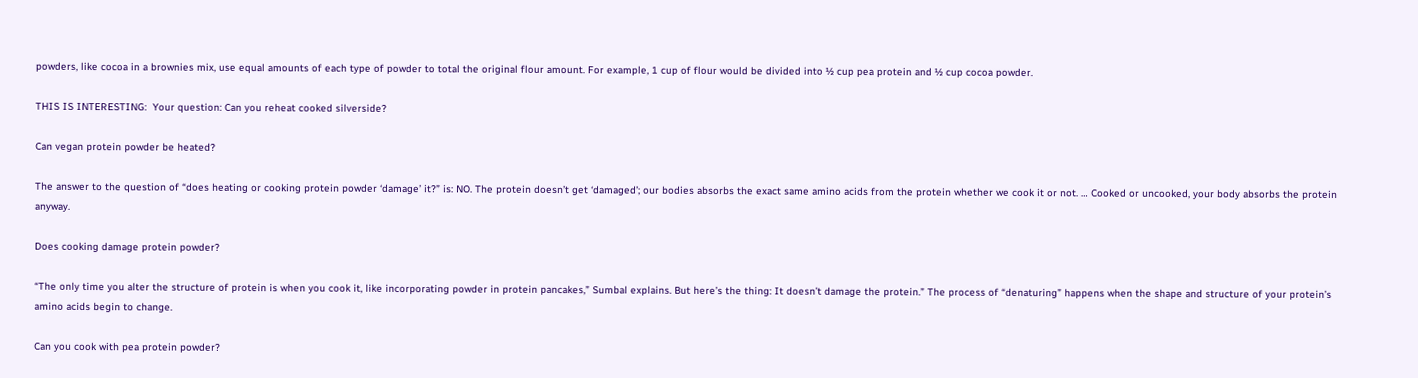powders, like cocoa in a brownies mix, use equal amounts of each type of powder to total the original flour amount. For example, 1 cup of flour would be divided into ½ cup pea protein and ½ cup cocoa powder.

THIS IS INTERESTING:  Your question: Can you reheat cooked silverside?

Can vegan protein powder be heated?

The answer to the question of “does heating or cooking protein powder ‘damage’ it?” is: NO. The protein doesn’t get ‘damaged’; our bodies absorbs the exact same amino acids from the protein whether we cook it or not. … Cooked or uncooked, your body absorbs the protein anyway.

Does cooking damage protein powder?

“The only time you alter the structure of protein is when you cook it, like incorporating powder in protein pancakes,” Sumbal explains. But here’s the thing: It doesn’t damage the protein.” The process of “denaturing” happens when the shape and structure of your protein’s amino acids begin to change.

Can you cook with pea protein powder?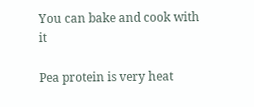You can bake and cook with it

Pea protein is very heat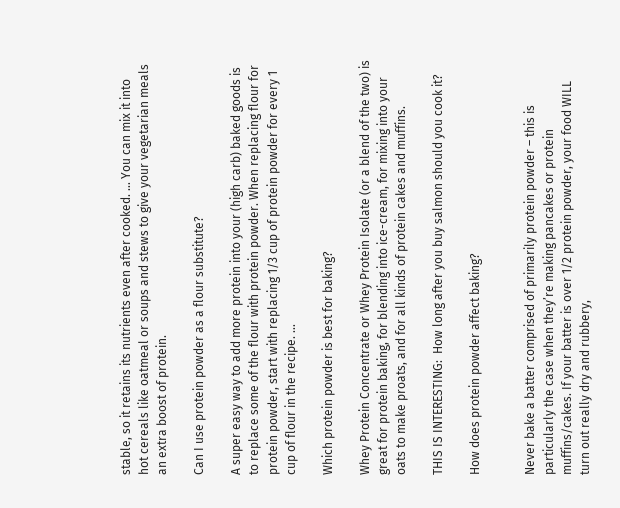stable, so it retains its nutrients even after cooked. … You can mix it into hot cereals like oatmeal or soups and stews to give your vegetarian meals an extra boost of protein.

Can I use protein powder as a flour substitute?

A super easy way to add more protein into your (high carb) baked goods is to replace some of the flour with protein powder. When replacing flour for protein powder, start with replacing 1/3 cup of protein powder for every 1 cup of flour in the recipe. …

Which protein powder is best for baking?

Whey Protein Concentrate or Whey Protein Isolate (or a blend of the two) is great for protein baking, for blending into ice-cream, for mixing into your oats to make proats, and for all kinds of protein cakes and muffins.

THIS IS INTERESTING:  How long after you buy salmon should you cook it?

How does protein powder affect baking?


Never bake a batter comprised of primarily protein powder – this is particularly the case when they’re making pancakes or protein muffins/cakes. If your batter is over 1/2 protein powder, your food WILL turn out really dry and rubbery,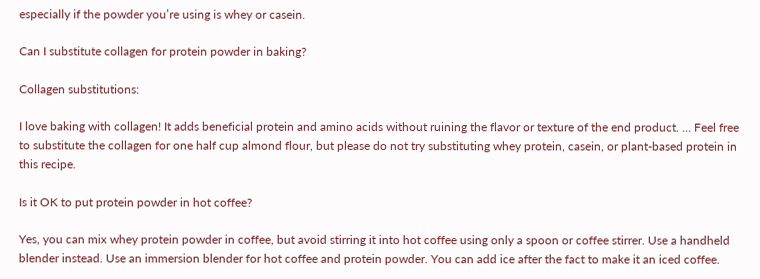especially if the powder you’re using is whey or casein.

Can I substitute collagen for protein powder in baking?

Collagen substitutions:

I love baking with collagen! It adds beneficial protein and amino acids without ruining the flavor or texture of the end product. … Feel free to substitute the collagen for one half cup almond flour, but please do not try substituting whey protein, casein, or plant-based protein in this recipe.

Is it OK to put protein powder in hot coffee?

Yes, you can mix whey protein powder in coffee, but avoid stirring it into hot coffee using only a spoon or coffee stirrer. Use a handheld blender instead. Use an immersion blender for hot coffee and protein powder. You can add ice after the fact to make it an iced coffee.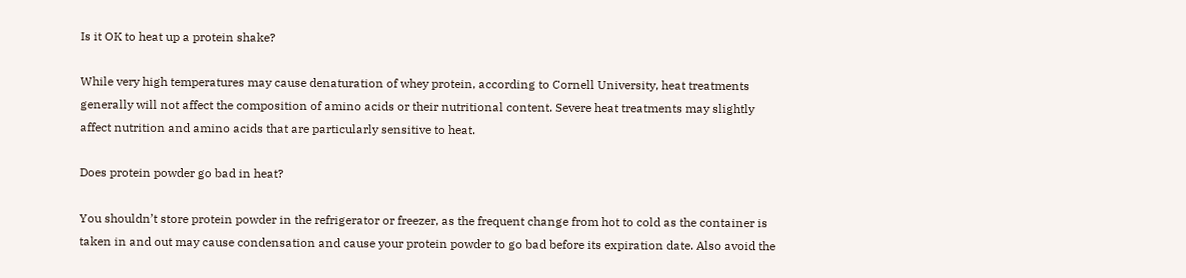Is it OK to heat up a protein shake?

While very high temperatures may cause denaturation of whey protein, according to Cornell University, heat treatments generally will not affect the composition of amino acids or their nutritional content. Severe heat treatments may slightly affect nutrition and amino acids that are particularly sensitive to heat.

Does protein powder go bad in heat?

You shouldn’t store protein powder in the refrigerator or freezer, as the frequent change from hot to cold as the container is taken in and out may cause condensation and cause your protein powder to go bad before its expiration date. Also avoid the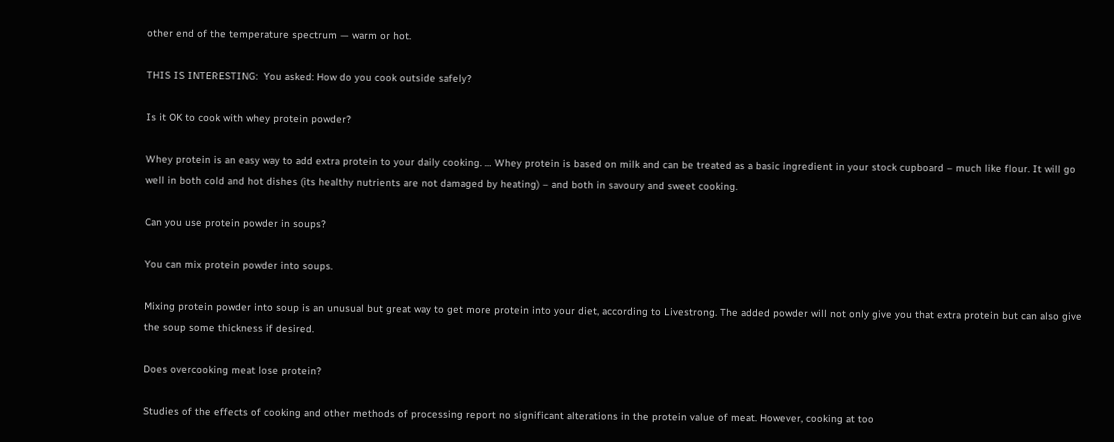other end of the temperature spectrum — warm or hot.

THIS IS INTERESTING:  You asked: How do you cook outside safely?

Is it OK to cook with whey protein powder?

Whey protein is an easy way to add extra protein to your daily cooking. … Whey protein is based on milk and can be treated as a basic ingredient in your stock cupboard – much like flour. It will go well in both cold and hot dishes (its healthy nutrients are not damaged by heating) – and both in savoury and sweet cooking.

Can you use protein powder in soups?

You can mix protein powder into soups.

Mixing protein powder into soup is an unusual but great way to get more protein into your diet, according to Livestrong. The added powder will not only give you that extra protein but can also give the soup some thickness if desired.

Does overcooking meat lose protein?

Studies of the effects of cooking and other methods of processing report no significant alterations in the protein value of meat. However, cooking at too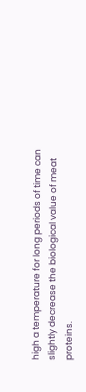high a temperature for long periods of time can slightly decrease the biological value of meat proteins.